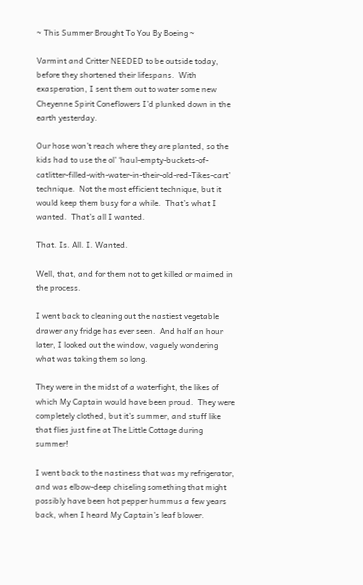~ This Summer Brought To You By Boeing ~

Varmint and Critter NEEDED to be outside today, before they shortened their lifespans.  With exasperation, I sent them out to water some new Cheyenne Spirit Coneflowers I’d plunked down in the earth yesterday.

Our hose won’t reach where they are planted, so the kids had to use the ol’ ‘haul-empty-buckets-of-catlitter-filled-with-water-in-their-old-red-Tikes-cart’ technique.  Not the most efficient technique, but it would keep them busy for a while.  That’s what I wanted.  That’s all I wanted.

That. Is. All. I. Wanted.

Well, that, and for them not to get killed or maimed in the process.

I went back to cleaning out the nastiest vegetable drawer any fridge has ever seen.  And half an hour later, I looked out the window, vaguely wondering what was taking them so long.

They were in the midst of a waterfight, the likes of which My Captain would have been proud.  They were completely clothed, but it’s summer, and stuff like that flies just fine at The Little Cottage during summer!

I went back to the nastiness that was my refrigerator, and was elbow-deep chiseling something that might possibly have been hot pepper hummus a few years back, when I heard My Captain’s leaf blower.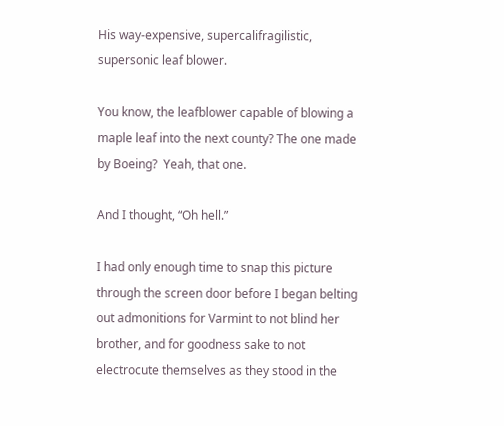His way-expensive, supercalifragilistic, supersonic leaf blower.

You know, the leafblower capable of blowing a maple leaf into the next county? The one made by Boeing?  Yeah, that one.

And I thought, “Oh hell.”

I had only enough time to snap this picture through the screen door before I began belting out admonitions for Varmint to not blind her brother, and for goodness sake to not electrocute themselves as they stood in the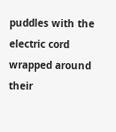puddles with the electric cord wrapped around their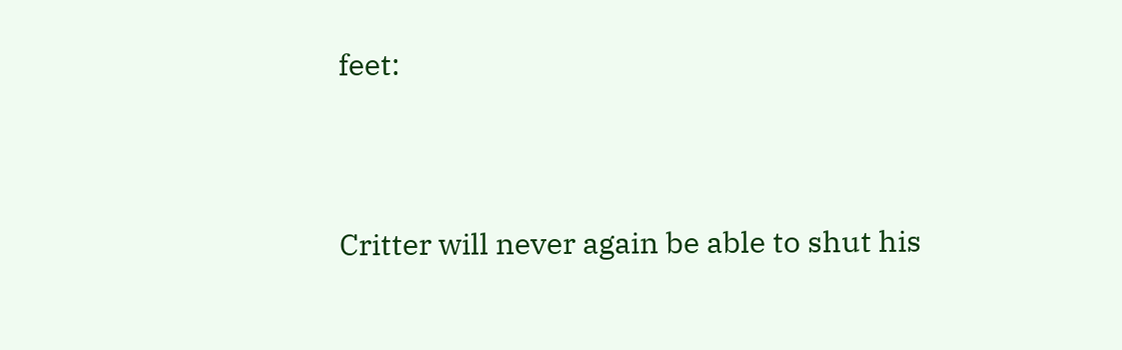feet:


Critter will never again be able to shut his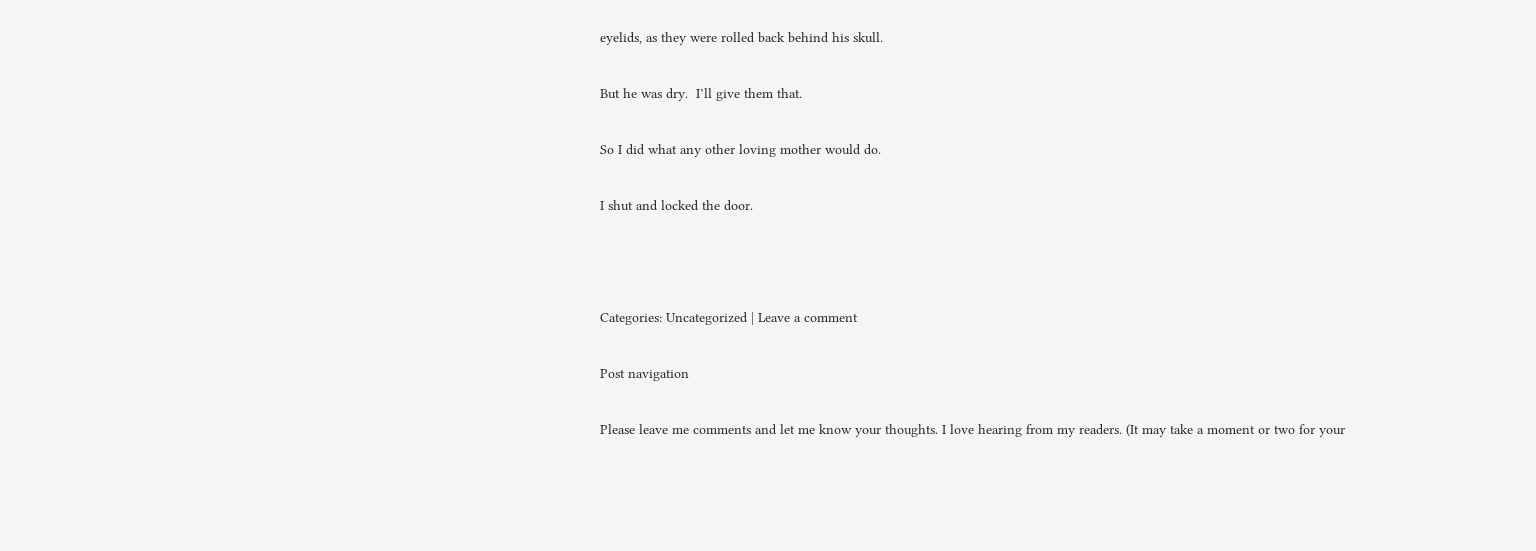eyelids, as they were rolled back behind his skull.

But he was dry.  I’ll give them that.

So I did what any other loving mother would do.

I shut and locked the door.



Categories: Uncategorized | Leave a comment

Post navigation

Please leave me comments and let me know your thoughts. I love hearing from my readers. (It may take a moment or two for your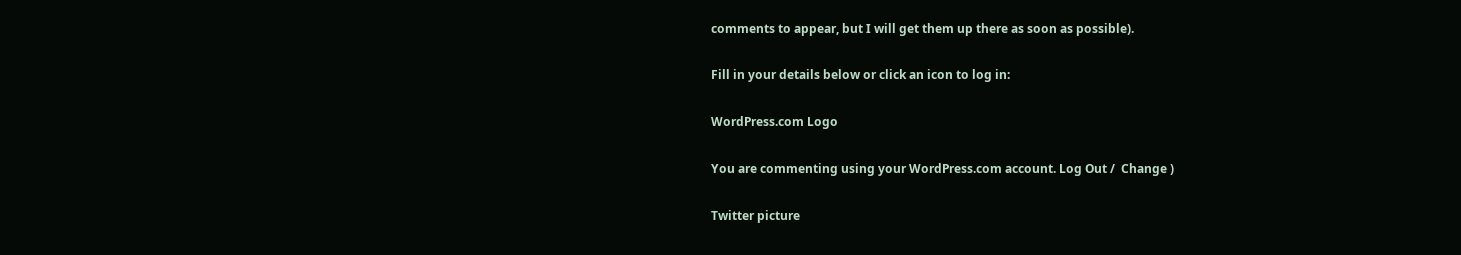comments to appear, but I will get them up there as soon as possible).

Fill in your details below or click an icon to log in:

WordPress.com Logo

You are commenting using your WordPress.com account. Log Out /  Change )

Twitter picture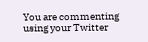You are commenting using your Twitter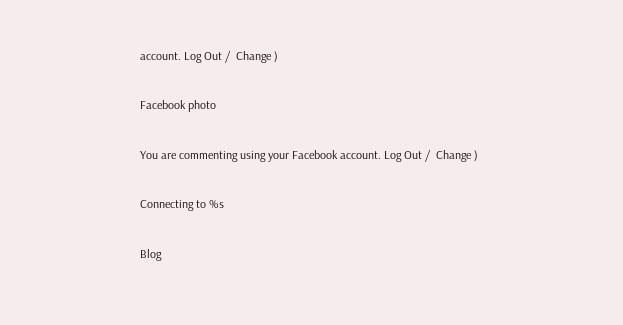account. Log Out /  Change )

Facebook photo

You are commenting using your Facebook account. Log Out /  Change )

Connecting to %s

Blog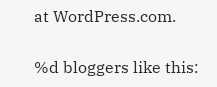at WordPress.com.

%d bloggers like this: